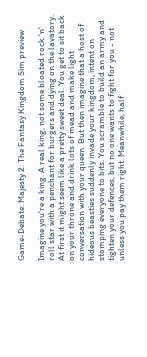Game-Debate: Majesty 2: The Fantasy Kingdom Sim preview

Imagine you're a king. A real king, not some bloated rock 'n' roll star with a penchant for burgers and dying on the lavatory. At first it might seem like a pretty sweet deal. You get to sit back on your throne and drink lots of mead and make light conversation with your queen. But then imagine that a host of hideous beasties suddenly invade your kingdom, intent on stomping everyone to bits. You scramble to build an army and tighten your defences, but no one wants to fight for you - not unless you pay them right. Meanwhile, half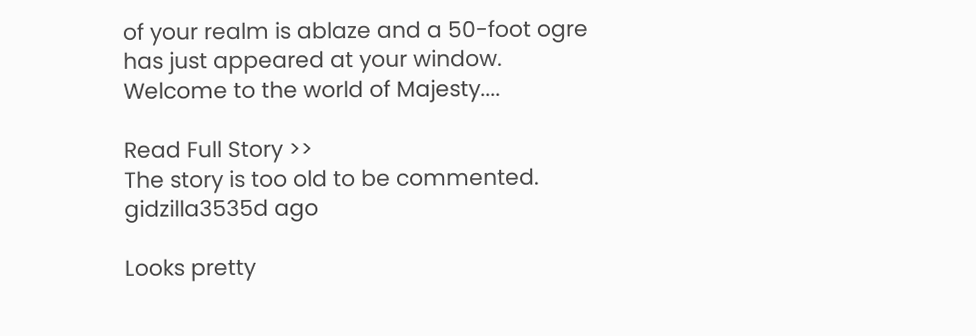of your realm is ablaze and a 50-foot ogre has just appeared at your window.
Welcome to the world of Majesty....

Read Full Story >>
The story is too old to be commented.
gidzilla3535d ago

Looks pretty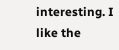interesting. I like the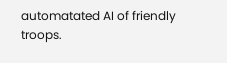automatated AI of friendly troops.